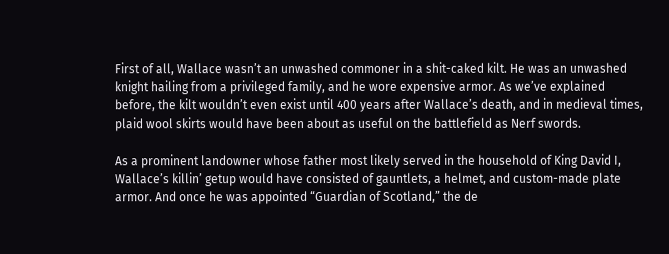First of all, Wallace wasn’t an unwashed commoner in a shit-caked kilt. He was an unwashed knight hailing from a privileged family, and he wore expensive armor. As we’ve explained before, the kilt wouldn’t even exist until 400 years after Wallace’s death, and in medieval times, plaid wool skirts would have been about as useful on the battlefield as Nerf swords.

As a prominent landowner whose father most likely served in the household of King David I, Wallace’s killin’ getup would have consisted of gauntlets, a helmet, and custom-made plate armor. And once he was appointed “Guardian of Scotland,” the de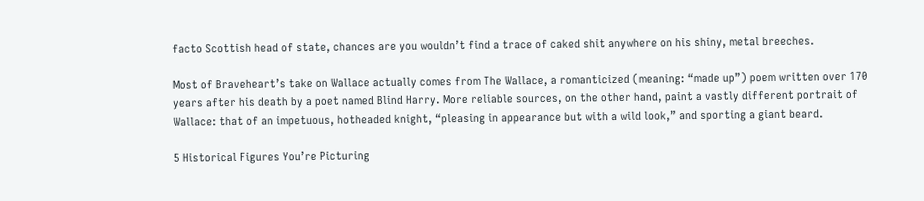facto Scottish head of state, chances are you wouldn’t find a trace of caked shit anywhere on his shiny, metal breeches.

Most of Braveheart’s take on Wallace actually comes from The Wallace, a romanticized (meaning: “made up”) poem written over 170 years after his death by a poet named Blind Harry. More reliable sources, on the other hand, paint a vastly different portrait of Wallace: that of an impetuous, hotheaded knight, “pleasing in appearance but with a wild look,” and sporting a giant beard.

5 Historical Figures You’re Picturing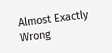Almost Exactly Wrong